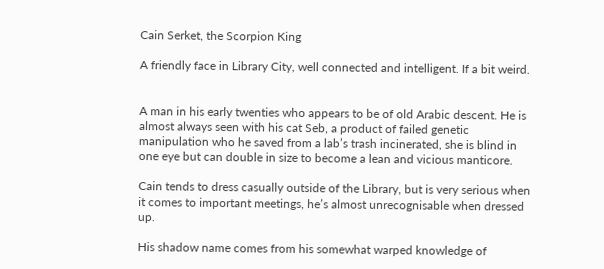Cain Serket, the Scorpion King

A friendly face in Library City, well connected and intelligent. If a bit weird.


A man in his early twenties who appears to be of old Arabic descent. He is almost always seen with his cat Seb, a product of failed genetic manipulation who he saved from a lab’s trash incinerated, she is blind in one eye but can double in size to become a lean and vicious manticore.

Cain tends to dress casually outside of the Library, but is very serious when it comes to important meetings, he’s almost unrecognisable when dressed up.

His shadow name comes from his somewhat warped knowledge of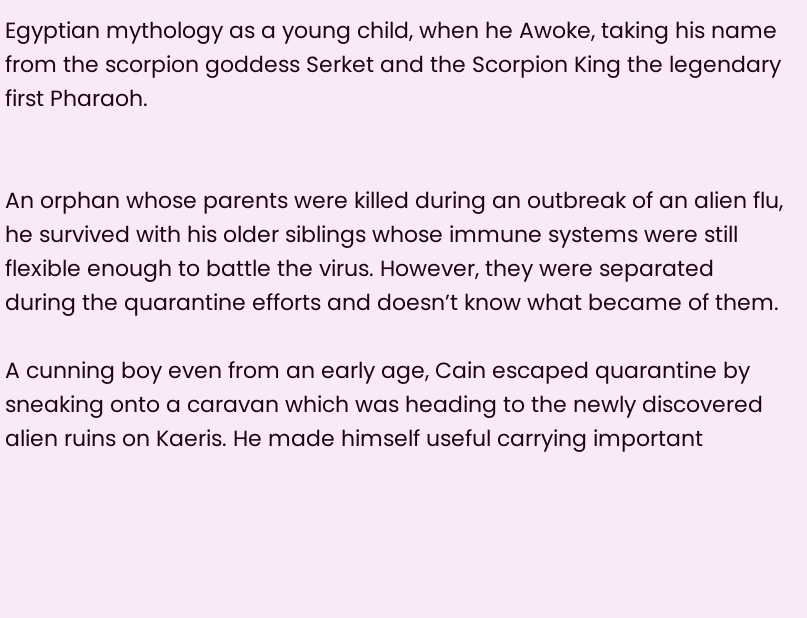Egyptian mythology as a young child, when he Awoke, taking his name from the scorpion goddess Serket and the Scorpion King the legendary first Pharaoh.


An orphan whose parents were killed during an outbreak of an alien flu, he survived with his older siblings whose immune systems were still flexible enough to battle the virus. However, they were separated during the quarantine efforts and doesn’t know what became of them.

A cunning boy even from an early age, Cain escaped quarantine by sneaking onto a caravan which was heading to the newly discovered alien ruins on Kaeris. He made himself useful carrying important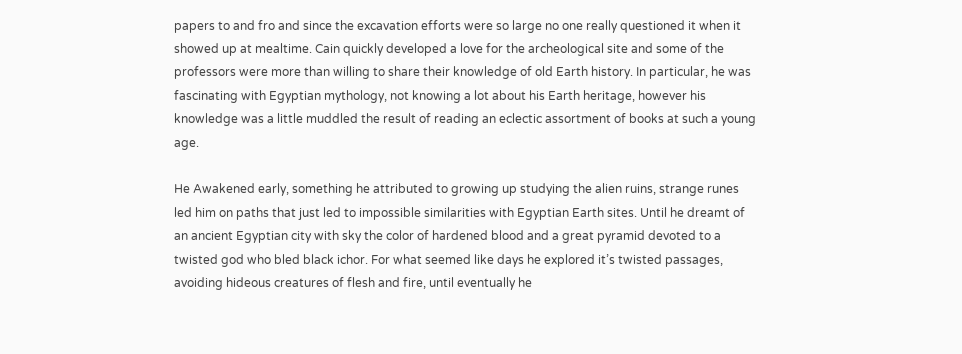papers to and fro and since the excavation efforts were so large no one really questioned it when it showed up at mealtime. Cain quickly developed a love for the archeological site and some of the professors were more than willing to share their knowledge of old Earth history. In particular, he was fascinating with Egyptian mythology, not knowing a lot about his Earth heritage, however his knowledge was a little muddled the result of reading an eclectic assortment of books at such a young age.

He Awakened early, something he attributed to growing up studying the alien ruins, strange runes led him on paths that just led to impossible similarities with Egyptian Earth sites. Until he dreamt of an ancient Egyptian city with sky the color of hardened blood and a great pyramid devoted to a twisted god who bled black ichor. For what seemed like days he explored it’s twisted passages, avoiding hideous creatures of flesh and fire, until eventually he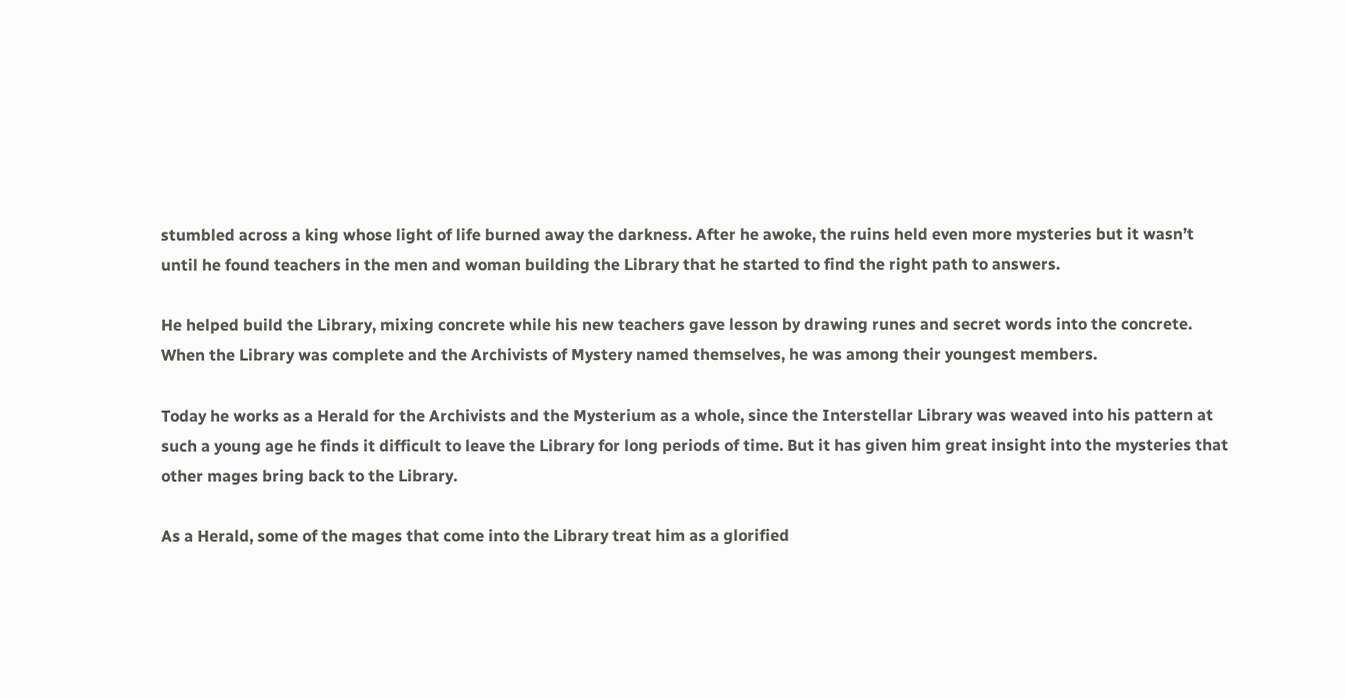stumbled across a king whose light of life burned away the darkness. After he awoke, the ruins held even more mysteries but it wasn’t until he found teachers in the men and woman building the Library that he started to find the right path to answers.

He helped build the Library, mixing concrete while his new teachers gave lesson by drawing runes and secret words into the concrete. When the Library was complete and the Archivists of Mystery named themselves, he was among their youngest members.

Today he works as a Herald for the Archivists and the Mysterium as a whole, since the Interstellar Library was weaved into his pattern at such a young age he finds it difficult to leave the Library for long periods of time. But it has given him great insight into the mysteries that other mages bring back to the Library.

As a Herald, some of the mages that come into the Library treat him as a glorified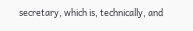secretary, which is, technically, and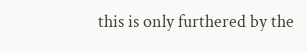this is only furthered by the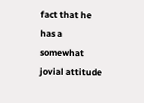fact that he has a somewhat jovial attitude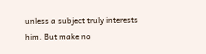unless a subject truly interests him. But make no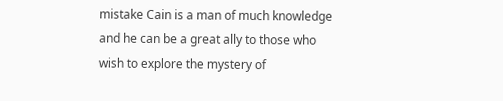mistake Cain is a man of much knowledge and he can be a great ally to those who wish to explore the mystery of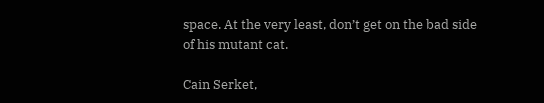space. At the very least, don’t get on the bad side of his mutant cat.

Cain Serket,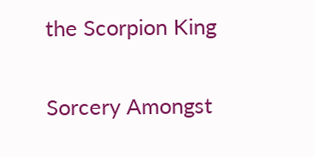the Scorpion King

Sorcery Amongst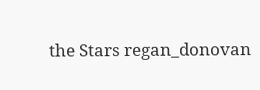the Stars regan_donovan